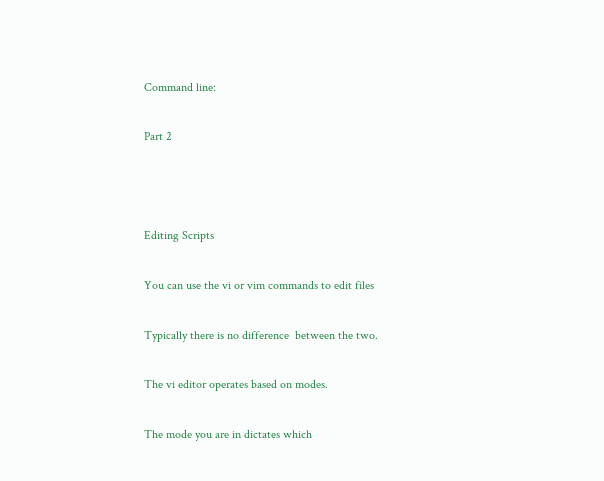Command line:

Part 2



Editing Scripts

You can use the vi or vim commands to edit files

Typically there is no difference  between the two.

The vi editor operates based on modes.

The mode you are in dictates which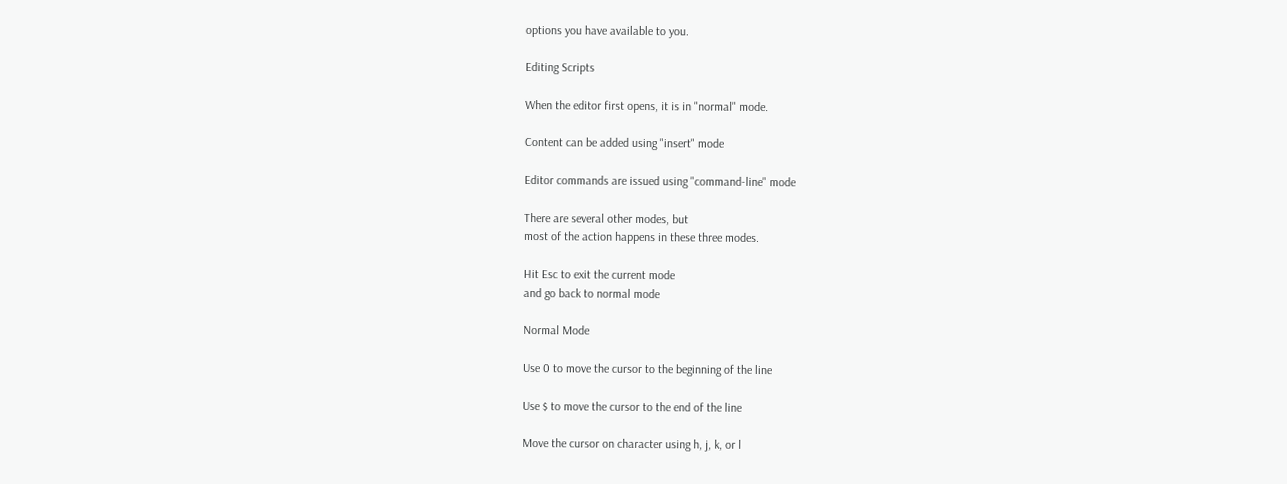options you have available to you.

Editing Scripts

When the editor first opens, it is in "normal" mode.

Content can be added using "insert" mode

Editor commands are issued using "command-line" mode

There are several other modes, but
most of the action happens in these three modes.

Hit Esc to exit the current mode
and go back to normal mode

Normal Mode

Use 0 to move the cursor to the beginning of the line

Use $ to move the cursor to the end of the line

Move the cursor on character using h, j, k, or l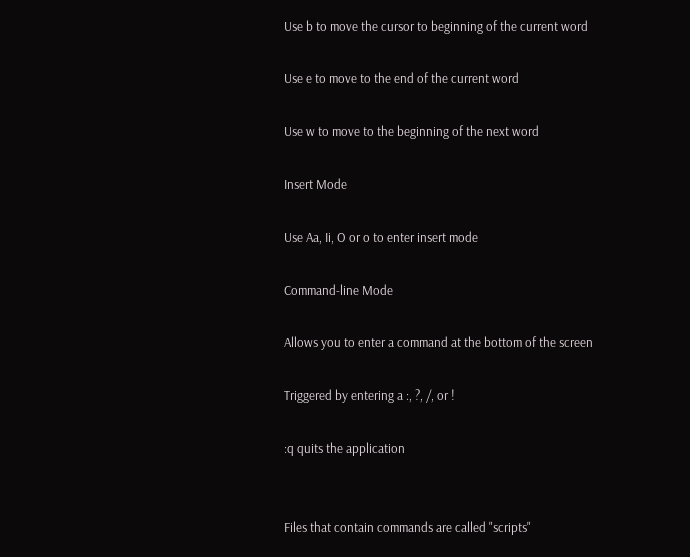Use b to move the cursor to beginning of the current word

Use e to move to the end of the current word

Use w to move to the beginning of the next word

Insert Mode

Use Aa, Ii, O or o to enter insert mode

Command-line Mode

Allows you to enter a command at the bottom of the screen

Triggered by entering a :, ?, /, or !

:q quits the application


Files that contain commands are called "scripts"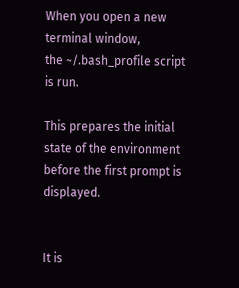When you open a new terminal window,
the ~/.bash_profile script is run.

This prepares the initial state of the environment
before the first prompt is displayed.


It is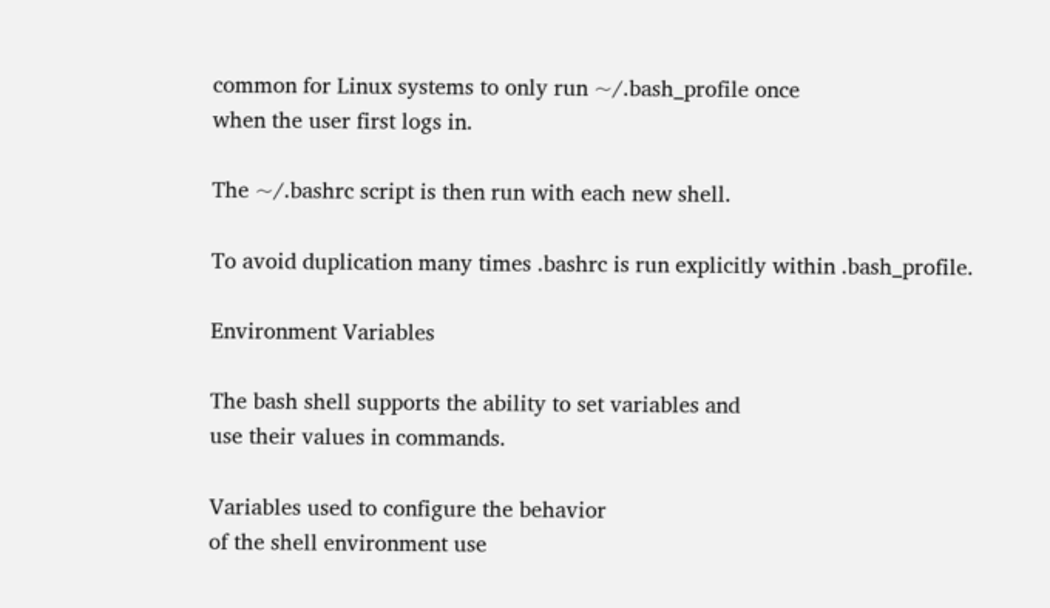common for Linux systems to only run ~/.bash_profile once
when the user first logs in.

The ~/.bashrc script is then run with each new shell.

To avoid duplication many times .bashrc is run explicitly within .bash_profile.

Environment Variables

The bash shell supports the ability to set variables and
use their values in commands.

Variables used to configure the behavior
of the shell environment use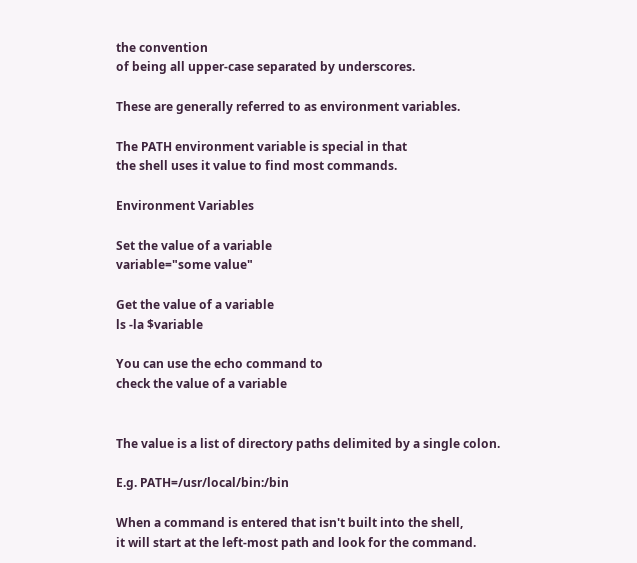the convention
of being all upper-case separated by underscores.

These are generally referred to as environment variables.

The PATH environment variable is special in that
the shell uses it value to find most commands.

Environment Variables

Set the value of a variable
variable="some value"

Get the value of a variable
ls -la $variable

You can use the echo command to
check the value of a variable


The value is a list of directory paths delimited by a single colon.

E.g. PATH=/usr/local/bin:/bin

When a command is entered that isn't built into the shell,
it will start at the left-most path and look for the command.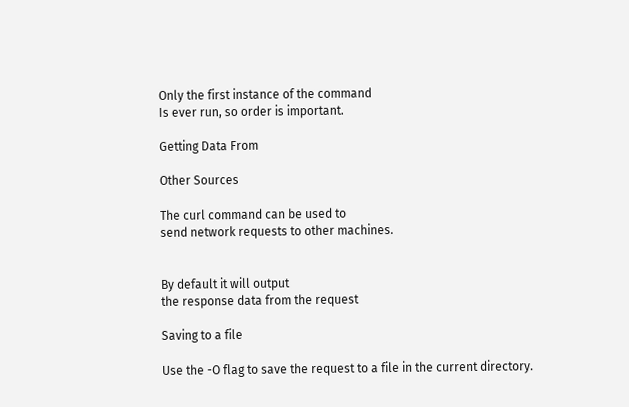Only the first instance of the command
Is ever run, so order is important.

Getting Data From

Other Sources

The curl command can be used to
send network requests to other machines.


By default it will output
the response data from the request

Saving to a file

Use the -O flag to save the request to a file in the current directory.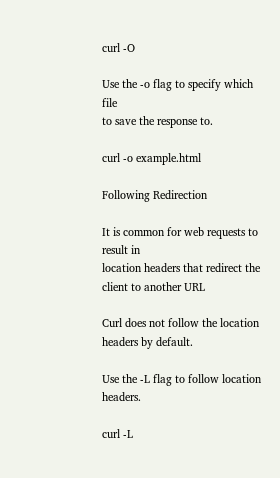curl -O

Use the -o flag to specify which file
to save the response to.

curl -o example.html

Following Redirection

It is common for web requests to result in
location headers that redirect the client to another URL

Curl does not follow the location headers by default.

Use the -L flag to follow location headers.

curl -L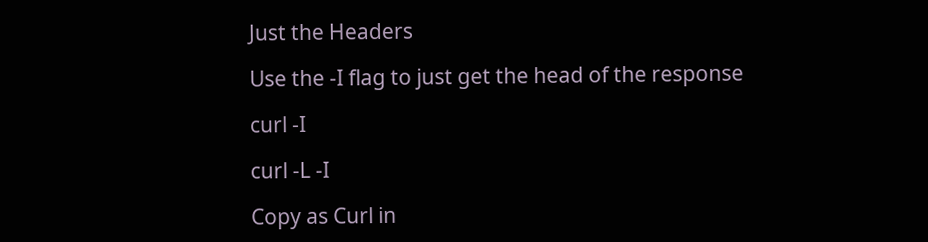Just the Headers

Use the -I flag to just get the head of the response

curl -I

curl -L -I

Copy as Curl in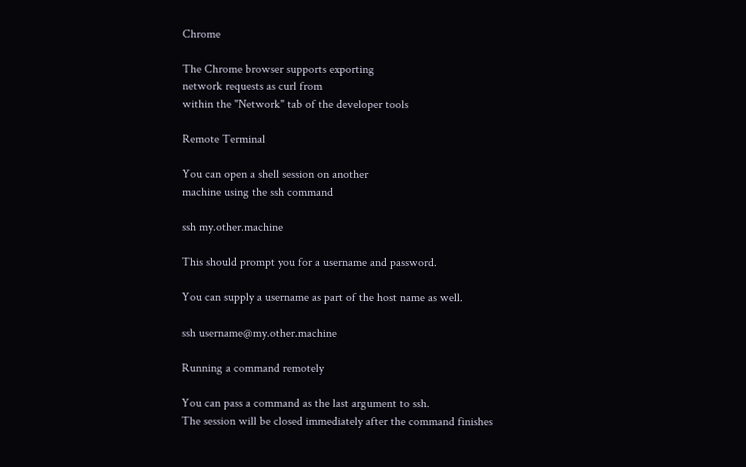Chrome

The Chrome browser supports exporting
network requests as curl from
within the "Network" tab of the developer tools

Remote Terminal

You can open a shell session on another
machine using the ssh command

ssh my.other.machine

This should prompt you for a username and password.

You can supply a username as part of the host name as well.

ssh username@my.other.machine

Running a command remotely

You can pass a command as the last argument to ssh.
The session will be closed immediately after the command finishes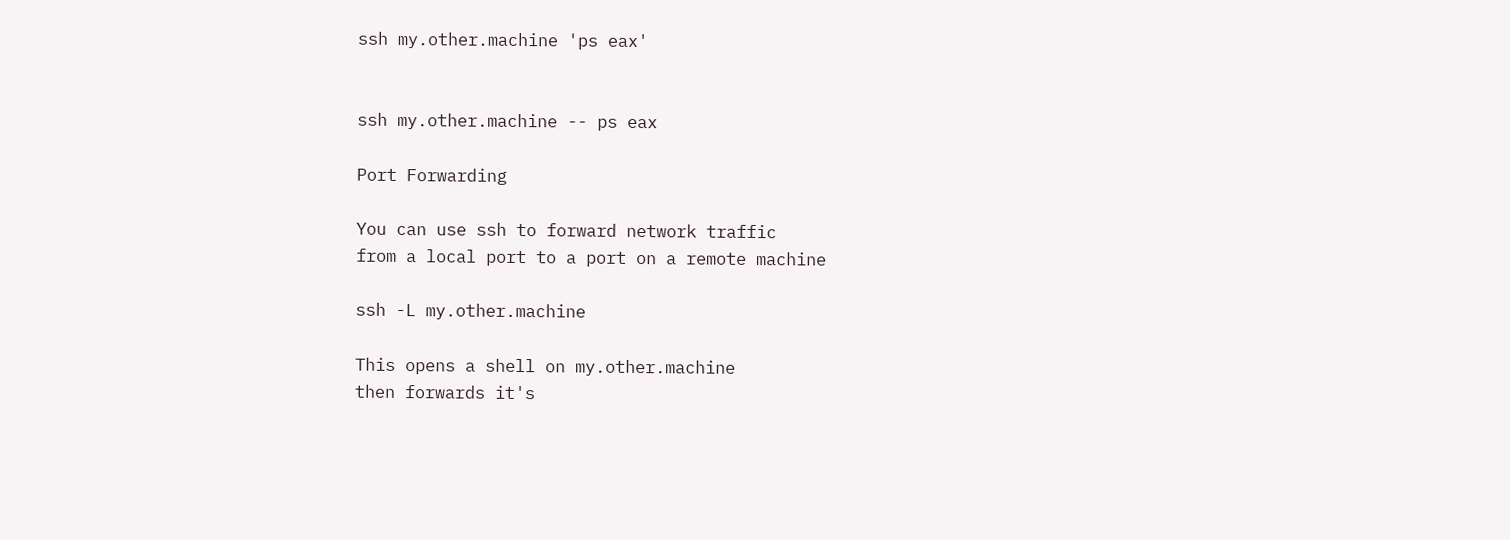ssh my.other.machine 'ps eax'


ssh my.other.machine -- ps eax

Port Forwarding

You can use ssh to forward network traffic
from a local port to a port on a remote machine

ssh -L my.other.machine

This opens a shell on my.other.machine
then forwards it's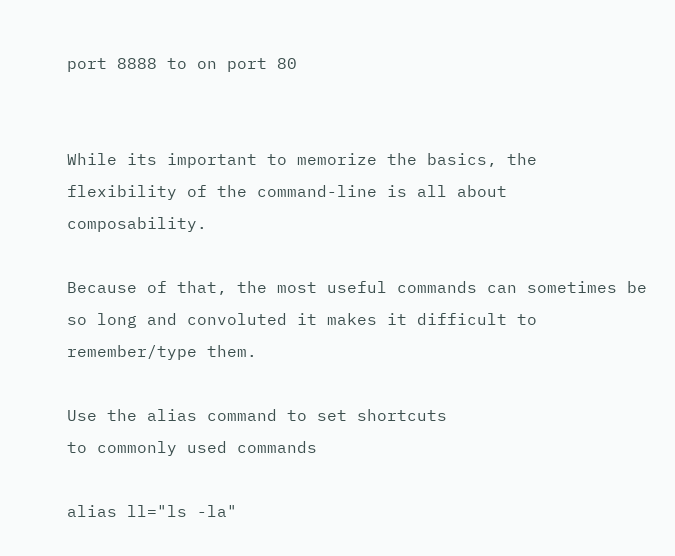port 8888 to on port 80


While its important to memorize the basics, the flexibility of the command-line is all about composability.

Because of that, the most useful commands can sometimes be so long and convoluted it makes it difficult to remember/type them.

Use the alias command to set shortcuts
to commonly used commands

alias ll="ls -la"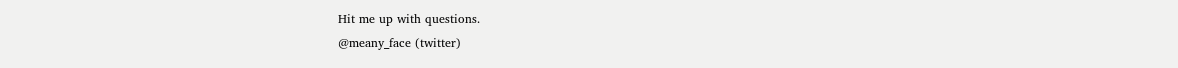Hit me up with questions.
@meany_face (twitter)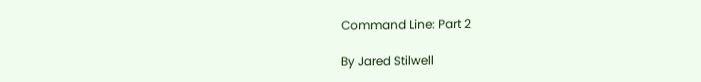Command Line: Part 2

By Jared Stilwell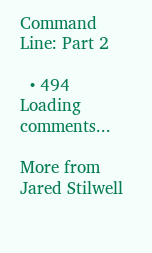Command Line: Part 2

  • 494
Loading comments...

More from Jared Stilwell